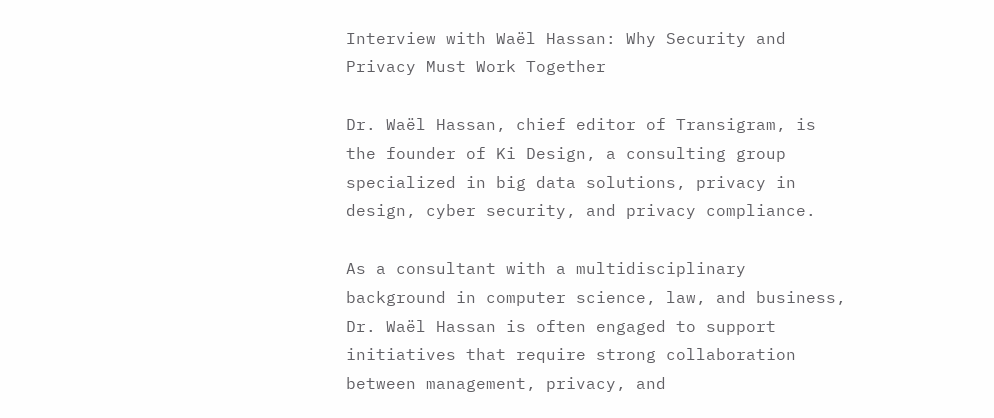Interview with Waël Hassan: Why Security and Privacy Must Work Together

Dr. Waël Hassan, chief editor of Transigram, is the founder of Ki Design, a consulting group specialized in big data solutions, privacy in design, cyber security, and privacy compliance.

As a consultant with a multidisciplinary background in computer science, law, and business, Dr. Waël Hassan is often engaged to support initiatives that require strong collaboration between management, privacy, and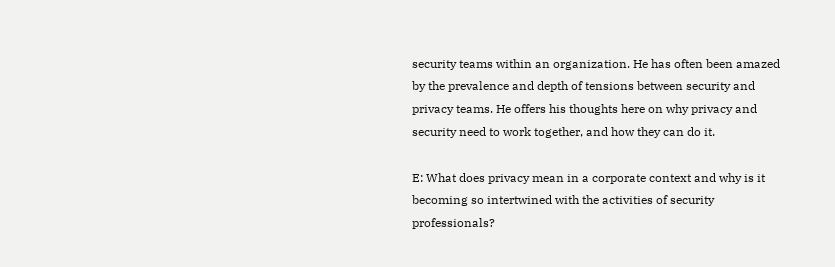security teams within an organization. He has often been amazed by the prevalence and depth of tensions between security and privacy teams. He offers his thoughts here on why privacy and security need to work together, and how they can do it.

E: What does privacy mean in a corporate context and why is it becoming so intertwined with the activities of security professionals?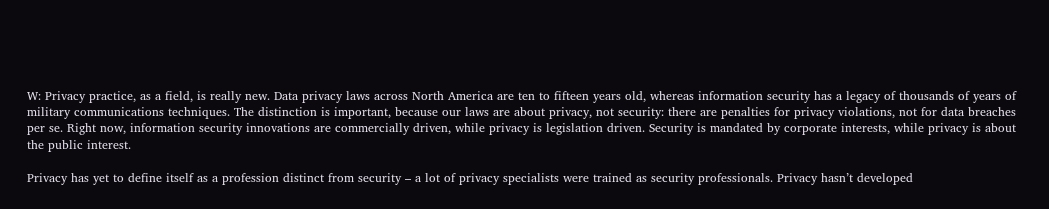W: Privacy practice, as a field, is really new. Data privacy laws across North America are ten to fifteen years old, whereas information security has a legacy of thousands of years of military communications techniques. The distinction is important, because our laws are about privacy, not security: there are penalties for privacy violations, not for data breaches per se. Right now, information security innovations are commercially driven, while privacy is legislation driven. Security is mandated by corporate interests, while privacy is about the public interest.

Privacy has yet to define itself as a profession distinct from security – a lot of privacy specialists were trained as security professionals. Privacy hasn’t developed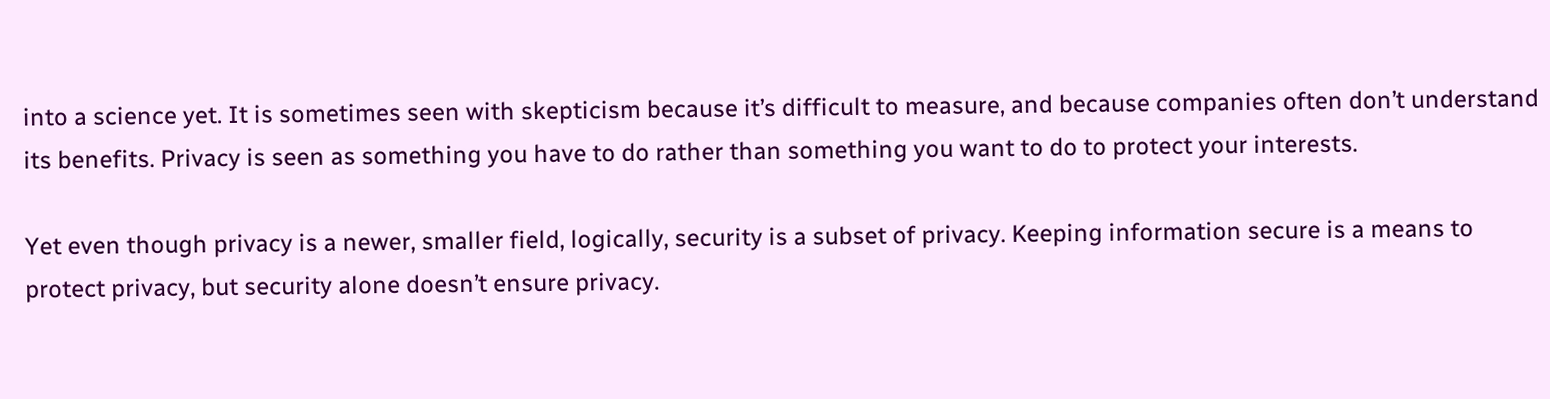into a science yet. It is sometimes seen with skepticism because it’s difficult to measure, and because companies often don’t understand its benefits. Privacy is seen as something you have to do rather than something you want to do to protect your interests.

Yet even though privacy is a newer, smaller field, logically, security is a subset of privacy. Keeping information secure is a means to protect privacy, but security alone doesn’t ensure privacy.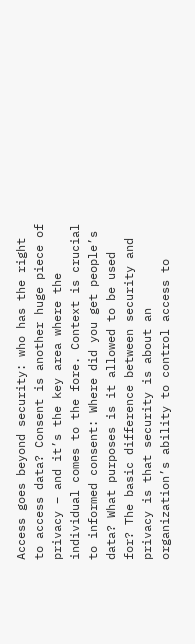Access goes beyond security: who has the right to access data? Consent is another huge piece of privacy – and it’s the key area where the individual comes to the fore. Context is crucial to informed consent: Where did you get people’s data? What purposes is it allowed to be used for? The basic difference between security and privacy is that security is about an organization’s ability to control access to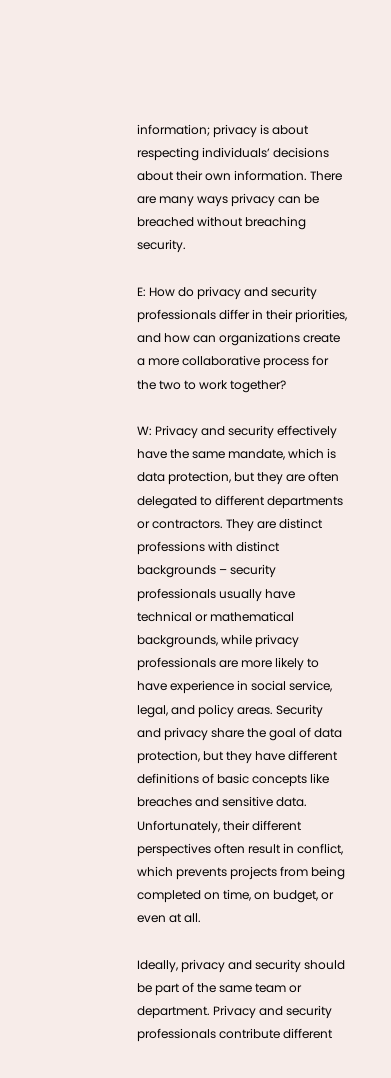information; privacy is about respecting individuals’ decisions about their own information. There are many ways privacy can be breached without breaching security.

E: How do privacy and security professionals differ in their priorities, and how can organizations create a more collaborative process for the two to work together?

W: Privacy and security effectively have the same mandate, which is data protection, but they are often delegated to different departments or contractors. They are distinct professions with distinct backgrounds – security professionals usually have technical or mathematical backgrounds, while privacy professionals are more likely to have experience in social service, legal, and policy areas. Security and privacy share the goal of data protection, but they have different definitions of basic concepts like breaches and sensitive data. Unfortunately, their different perspectives often result in conflict, which prevents projects from being completed on time, on budget, or even at all.

Ideally, privacy and security should be part of the same team or department. Privacy and security professionals contribute different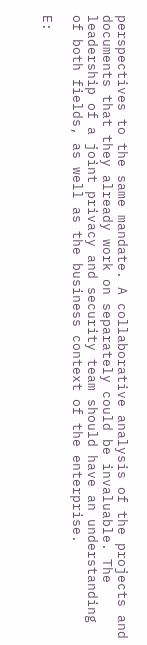perspectives to the same mandate. A collaborative analysis of the projects and documents that they already work on separately could be invaluable. The leadership of a joint privacy and security team should have an understanding of both fields, as well as the business context of the enterprise.

E: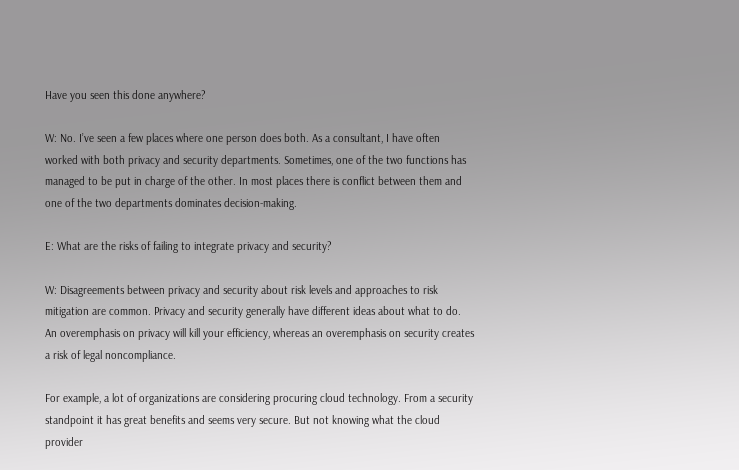Have you seen this done anywhere?

W: No. I’ve seen a few places where one person does both. As a consultant, I have often worked with both privacy and security departments. Sometimes, one of the two functions has managed to be put in charge of the other. In most places there is conflict between them and one of the two departments dominates decision-making.

E: What are the risks of failing to integrate privacy and security?

W: Disagreements between privacy and security about risk levels and approaches to risk mitigation are common. Privacy and security generally have different ideas about what to do. An overemphasis on privacy will kill your efficiency, whereas an overemphasis on security creates a risk of legal noncompliance.

For example, a lot of organizations are considering procuring cloud technology. From a security standpoint it has great benefits and seems very secure. But not knowing what the cloud provider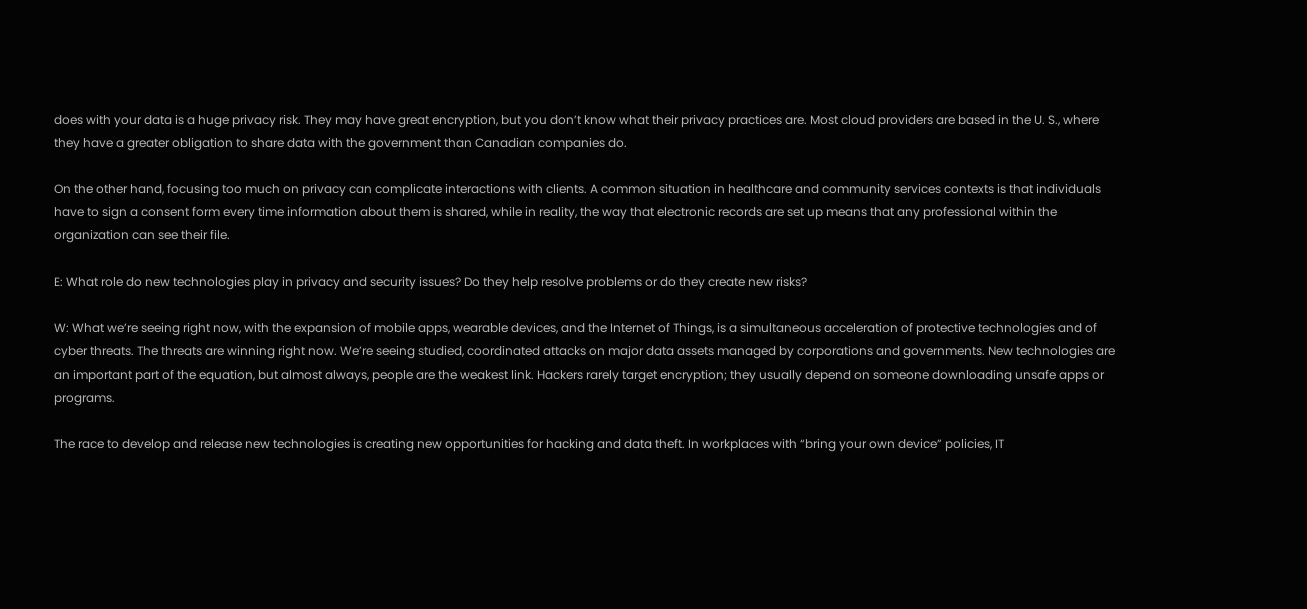does with your data is a huge privacy risk. They may have great encryption, but you don’t know what their privacy practices are. Most cloud providers are based in the U. S., where they have a greater obligation to share data with the government than Canadian companies do.

On the other hand, focusing too much on privacy can complicate interactions with clients. A common situation in healthcare and community services contexts is that individuals have to sign a consent form every time information about them is shared, while in reality, the way that electronic records are set up means that any professional within the organization can see their file.

E: What role do new technologies play in privacy and security issues? Do they help resolve problems or do they create new risks?

W: What we’re seeing right now, with the expansion of mobile apps, wearable devices, and the Internet of Things, is a simultaneous acceleration of protective technologies and of cyber threats. The threats are winning right now. We’re seeing studied, coordinated attacks on major data assets managed by corporations and governments. New technologies are an important part of the equation, but almost always, people are the weakest link. Hackers rarely target encryption; they usually depend on someone downloading unsafe apps or programs.

The race to develop and release new technologies is creating new opportunities for hacking and data theft. In workplaces with “bring your own device” policies, IT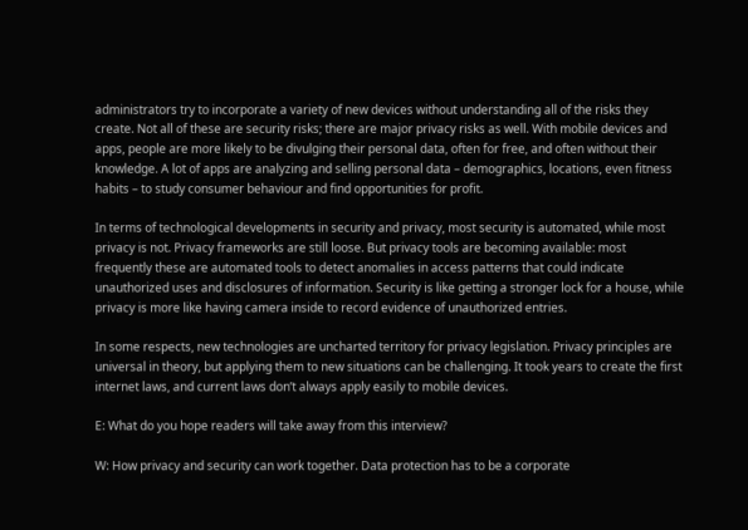administrators try to incorporate a variety of new devices without understanding all of the risks they create. Not all of these are security risks; there are major privacy risks as well. With mobile devices and apps, people are more likely to be divulging their personal data, often for free, and often without their knowledge. A lot of apps are analyzing and selling personal data – demographics, locations, even fitness habits – to study consumer behaviour and find opportunities for profit.

In terms of technological developments in security and privacy, most security is automated, while most privacy is not. Privacy frameworks are still loose. But privacy tools are becoming available: most frequently these are automated tools to detect anomalies in access patterns that could indicate unauthorized uses and disclosures of information. Security is like getting a stronger lock for a house, while privacy is more like having camera inside to record evidence of unauthorized entries.

In some respects, new technologies are uncharted territory for privacy legislation. Privacy principles are universal in theory, but applying them to new situations can be challenging. It took years to create the first internet laws, and current laws don’t always apply easily to mobile devices.

E: What do you hope readers will take away from this interview?

W: How privacy and security can work together. Data protection has to be a corporate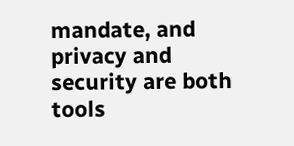mandate, and privacy and security are both tools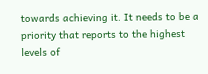towards achieving it. It needs to be a priority that reports to the highest levels of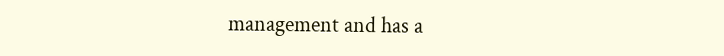management and has a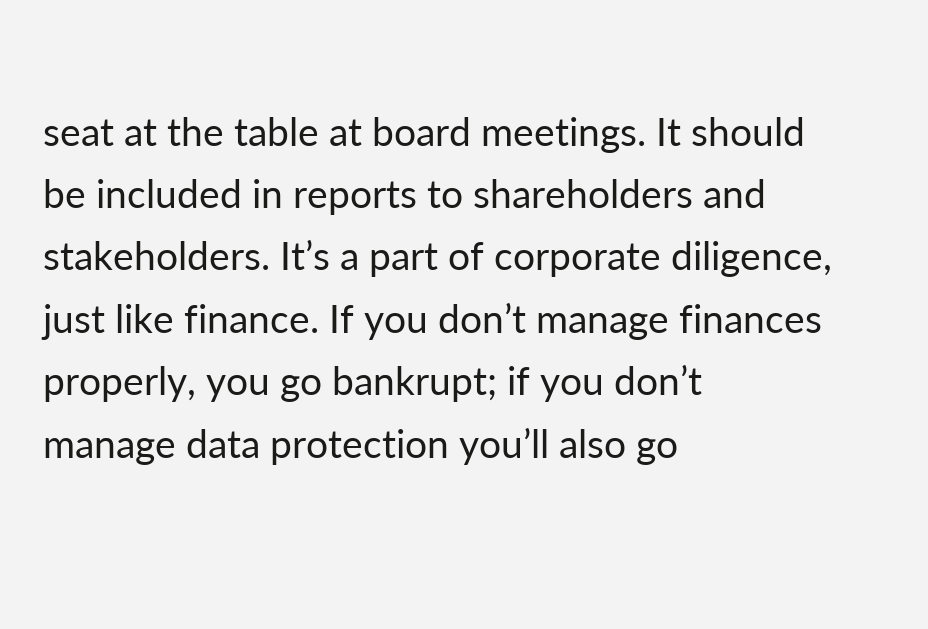seat at the table at board meetings. It should be included in reports to shareholders and stakeholders. It’s a part of corporate diligence, just like finance. If you don’t manage finances properly, you go bankrupt; if you don’t manage data protection you’ll also go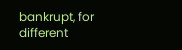bankrupt, for different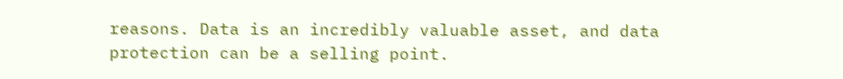reasons. Data is an incredibly valuable asset, and data protection can be a selling point.